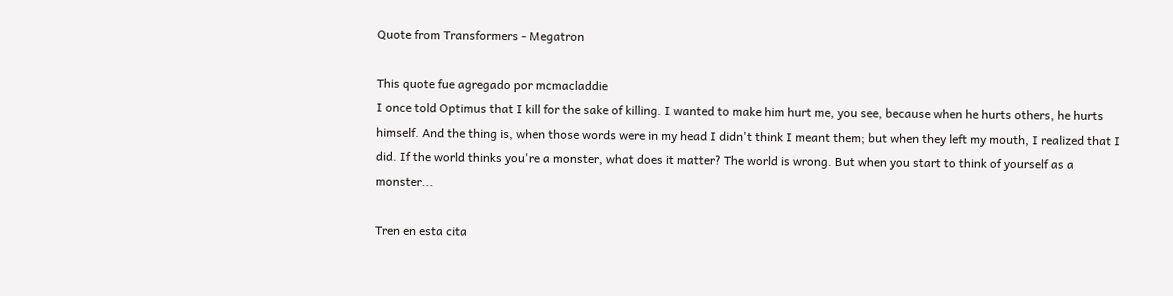Quote from Transformers - Megatron

This quote fue agregado por mcmacladdie
I once told Optimus that I kill for the sake of killing. I wanted to make him hurt me, you see, because when he hurts others, he hurts himself. And the thing is, when those words were in my head I didn't think I meant them; but when they left my mouth, I realized that I did. If the world thinks you're a monster, what does it matter? The world is wrong. But when you start to think of yourself as a monster...

Tren en esta cita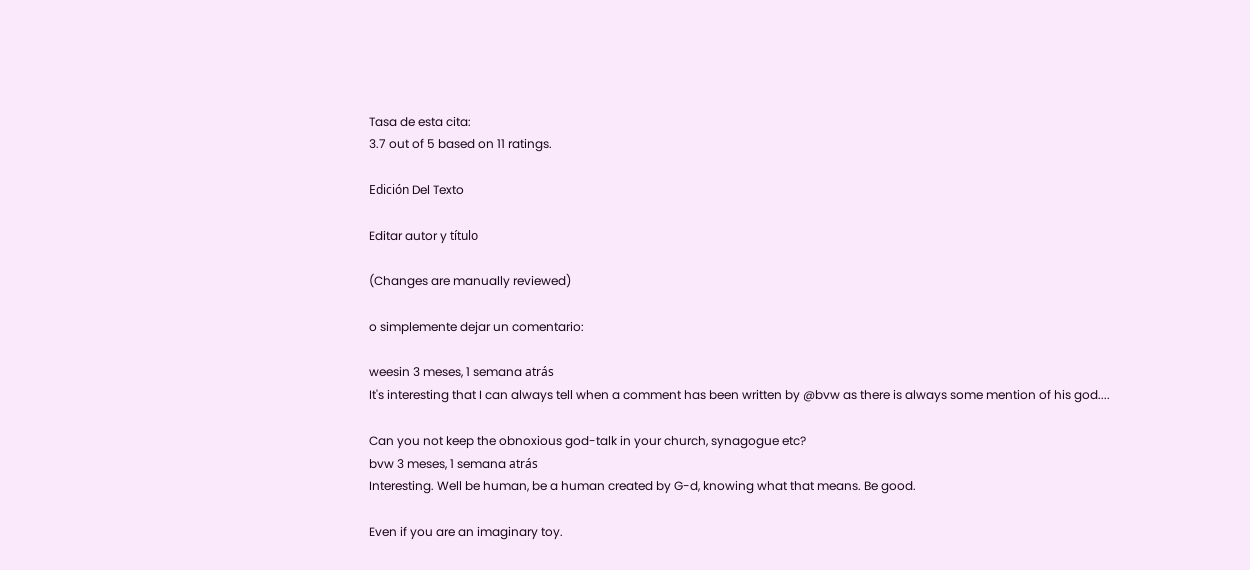Tasa de esta cita:
3.7 out of 5 based on 11 ratings.

Edición Del Texto

Editar autor y título

(Changes are manually reviewed)

o simplemente dejar un comentario:

weesin 3 meses, 1 semana atrás
It's interesting that I can always tell when a comment has been written by @bvw as there is always some mention of his god....

Can you not keep the obnoxious god-talk in your church, synagogue etc?
bvw 3 meses, 1 semana atrás
Interesting. Well be human, be a human created by G-d, knowing what that means. Be good.

Even if you are an imaginary toy.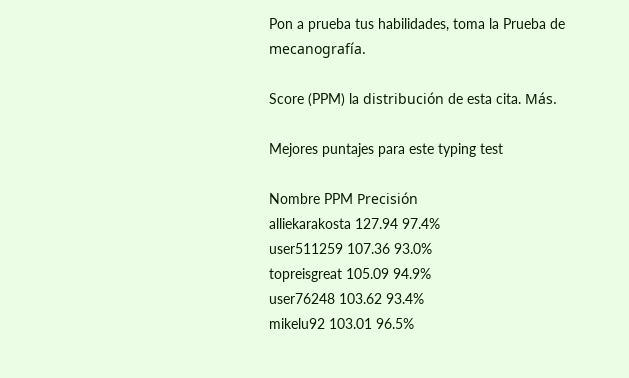Pon a prueba tus habilidades, toma la Prueba de mecanografía.

Score (PPM) la distribución de esta cita. Más.

Mejores puntajes para este typing test

Nombre PPM Precisión
alliekarakosta 127.94 97.4%
user511259 107.36 93.0%
topreisgreat 105.09 94.9%
user76248 103.62 93.4%
mikelu92 103.01 96.5%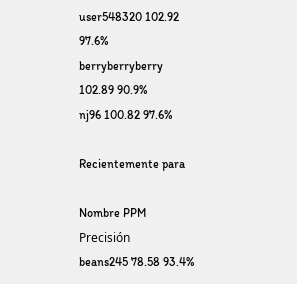user548320 102.92 97.6%
berryberryberry 102.89 90.9%
nj96 100.82 97.6%

Recientemente para

Nombre PPM Precisión
beans245 78.58 93.4%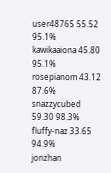user48765 55.52 95.1%
kawikaaiona 45.80 95.1%
rosepianom 43.12 87.6%
snazzycubed 59.30 98.3%
fluffy-naz 33.65 94.9%
jonzhan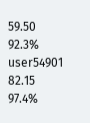59.50 92.3%
user54901 82.15 97.4%